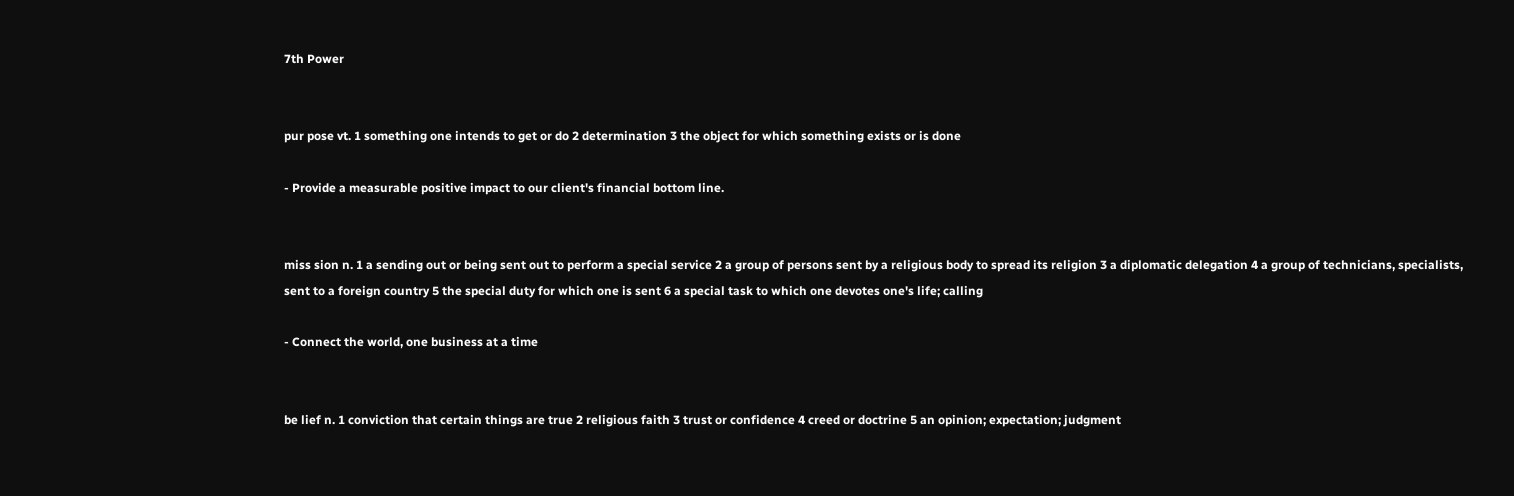7th Power


pur pose vt. 1 something one intends to get or do 2 determination 3 the object for which something exists or is done

- Provide a measurable positive impact to our client's financial bottom line.


miss sion n. 1 a sending out or being sent out to perform a special service 2 a group of persons sent by a religious body to spread its religion 3 a diplomatic delegation 4 a group of technicians, specialists, sent to a foreign country 5 the special duty for which one is sent 6 a special task to which one devotes one's life; calling

- Connect the world, one business at a time


be lief n. 1 conviction that certain things are true 2 religious faith 3 trust or confidence 4 creed or doctrine 5 an opinion; expectation; judgment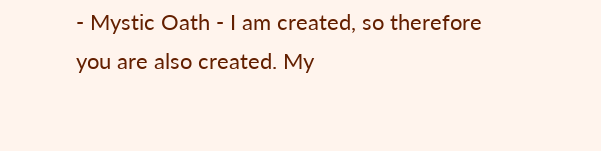- Mystic Oath - I am created, so therefore you are also created. My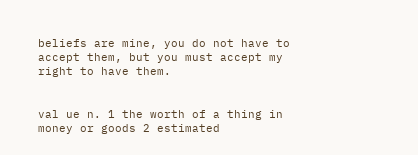beliefs are mine, you do not have to accept them, but you must accept my right to have them.


val ue n. 1 the worth of a thing in money or goods 2 estimated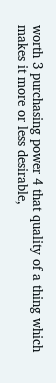worth 3 purchasing power 4 that quality of a thing which makes it more or less desirable,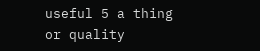useful 5 a thing or quality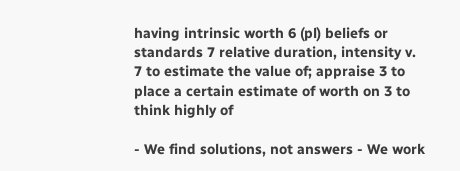having intrinsic worth 6 (pl) beliefs or standards 7 relative duration, intensity v. 7 to estimate the value of; appraise 3 to place a certain estimate of worth on 3 to think highly of

- We find solutions, not answers - We work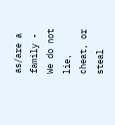as/are a family - We do not lie, cheat, or steal